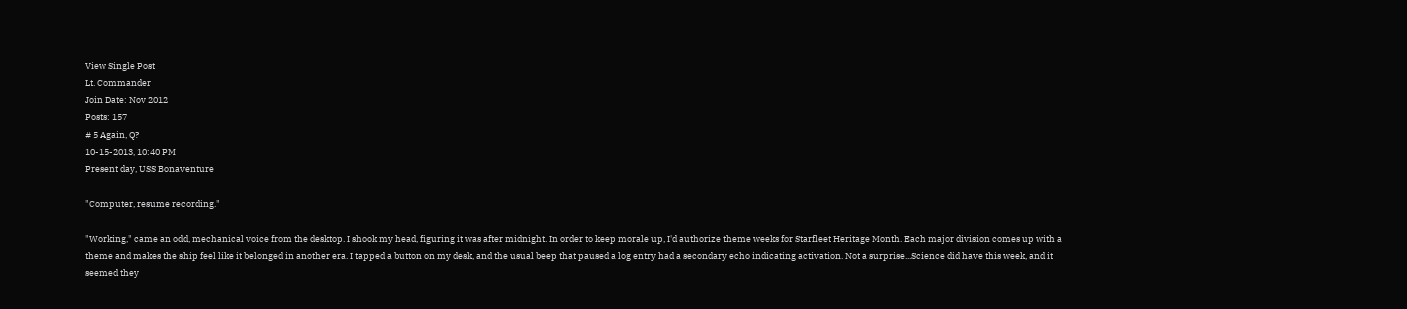View Single Post
Lt. Commander
Join Date: Nov 2012
Posts: 157
# 5 Again, Q?
10-15-2013, 10:40 PM
Present day, USS Bonaventure

"Computer, resume recording."

"Working," came an odd, mechanical voice from the desktop. I shook my head, figuring it was after midnight. In order to keep morale up, I'd authorize theme weeks for Starfleet Heritage Month. Each major division comes up with a theme and makes the ship feel like it belonged in another era. I tapped a button on my desk, and the usual beep that paused a log entry had a secondary echo indicating activation. Not a surprise...Science did have this week, and it seemed they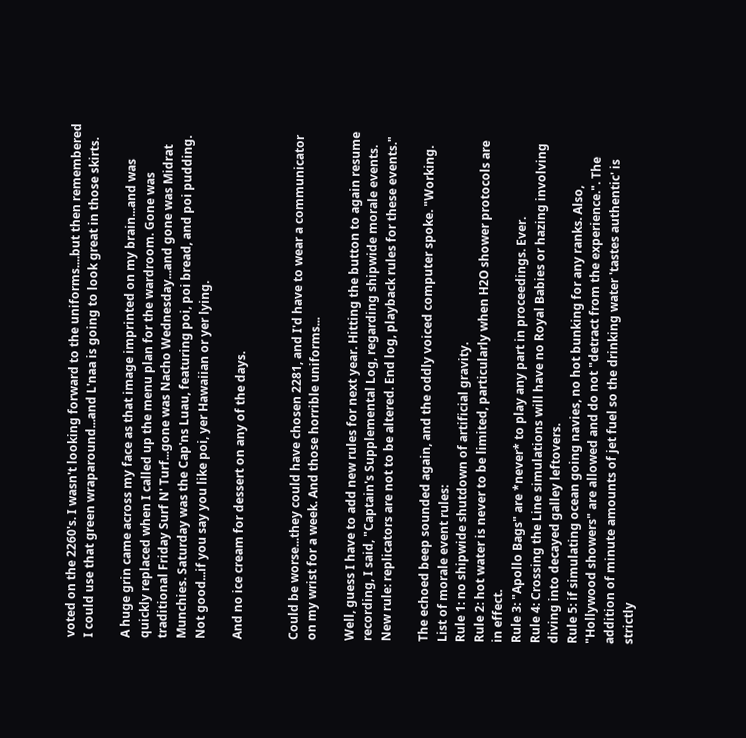voted on the 2260's. I wasn't looking forward to the uniforms....but then remembered I could use that green wraparound...and L'naa is going to look great in those skirts.

A huge grin came across my face as that image imprinted on my brain...and was quickly replaced when I called up the menu plan for the wardroom. Gone was traditional Friday Surf N' Turf...gone was Nacho Wednesday...and gone was Midrat Munchies. Saturday was the Cap'ns Luau, featuring poi, poi bread, and poi pudding. Not good...if you say you like poi, yer Hawaiian or yer lying.

And no ice cream for dessert on any of the days.


Could be worse...they could have chosen 2281, and I'd have to wear a communicator on my wrist for a week. And those horrible uniforms...

Well, guess I have to add new rules for next year. Hitting the button to again resume recording, I said, "Captain's Supplemental Log, regarding shipwide morale events. New rule: replicators are not to be altered. End log, playback rules for these events."

The echoed beep sounded again, and the oddly voiced computer spoke. "Working. List of morale event rules:
Rule 1: no shipwide shutdown of artificial gravity.
Rule 2: hot water is never to be limited, particularly when H2O shower protocols are in effect.
Rule 3: "Apollo Bags" are *never* to play any part in proceedings. Ever.
Rule 4: Crossing the Line simulations will have no Royal Babies or hazing involving diving into decayed galley leftovers.
Rule 5: if simulating ocean going navies, no hot bunking for any ranks. Also, "Hollywood showers" are allowed and do not "detract from the experience.". The addition of minute amounts of jet fuel so the drinking water 'tastes authentic' is strictly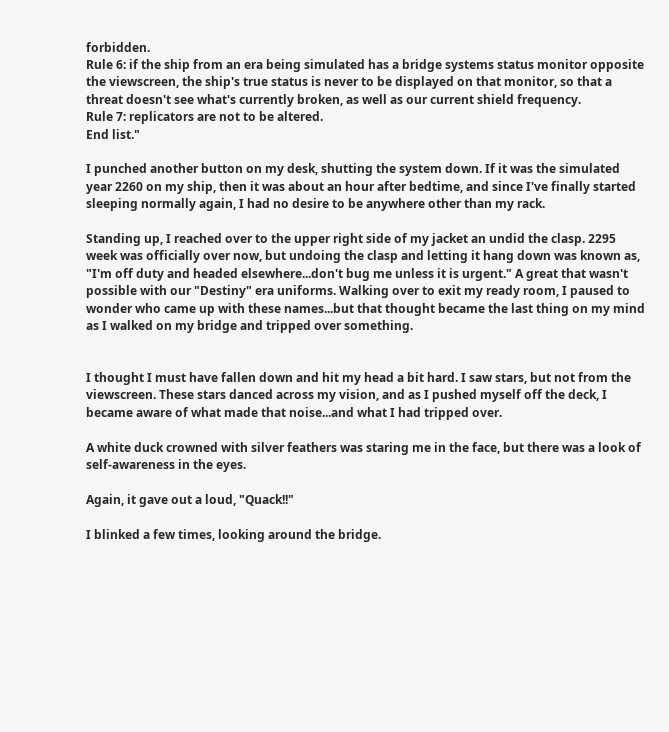forbidden.
Rule 6: if the ship from an era being simulated has a bridge systems status monitor opposite the viewscreen, the ship's true status is never to be displayed on that monitor, so that a threat doesn't see what's currently broken, as well as our current shield frequency.
Rule 7: replicators are not to be altered.
End list."

I punched another button on my desk, shutting the system down. If it was the simulated year 2260 on my ship, then it was about an hour after bedtime, and since I've finally started sleeping normally again, I had no desire to be anywhere other than my rack.

Standing up, I reached over to the upper right side of my jacket an undid the clasp. 2295 week was officially over now, but undoing the clasp and letting it hang down was known as, "I'm off duty and headed elsewhere...don't bug me unless it is urgent." A great that wasn't possible with our "Destiny" era uniforms. Walking over to exit my ready room, I paused to wonder who came up with these names...but that thought became the last thing on my mind as I walked on my bridge and tripped over something.


I thought I must have fallen down and hit my head a bit hard. I saw stars, but not from the viewscreen. These stars danced across my vision, and as I pushed myself off the deck, I became aware of what made that noise...and what I had tripped over.

A white duck crowned with silver feathers was staring me in the face, but there was a look of self-awareness in the eyes.

Again, it gave out a loud, "Quack!!"

I blinked a few times, looking around the bridge.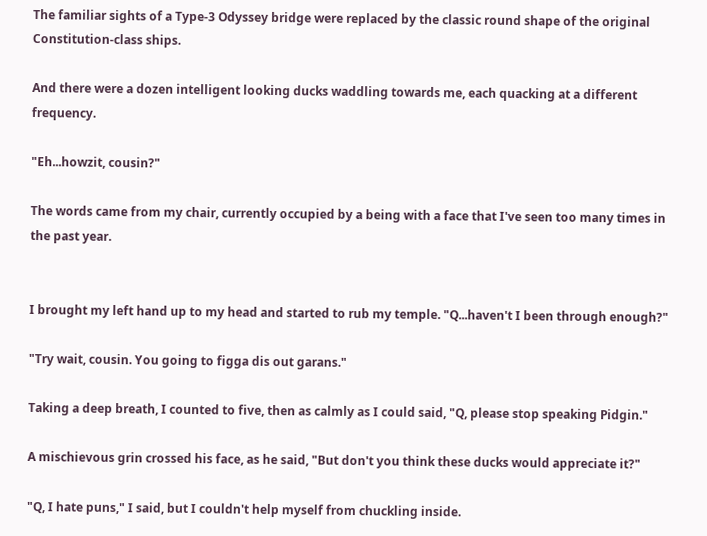The familiar sights of a Type-3 Odyssey bridge were replaced by the classic round shape of the original Constitution-class ships.

And there were a dozen intelligent looking ducks waddling towards me, each quacking at a different frequency.

"Eh...howzit, cousin?"

The words came from my chair, currently occupied by a being with a face that I've seen too many times in the past year.


I brought my left hand up to my head and started to rub my temple. "Q...haven't I been through enough?"

"Try wait, cousin. You going to figga dis out garans."

Taking a deep breath, I counted to five, then as calmly as I could said, "Q, please stop speaking Pidgin."

A mischievous grin crossed his face, as he said, "But don't you think these ducks would appreciate it?"

"Q, I hate puns," I said, but I couldn't help myself from chuckling inside.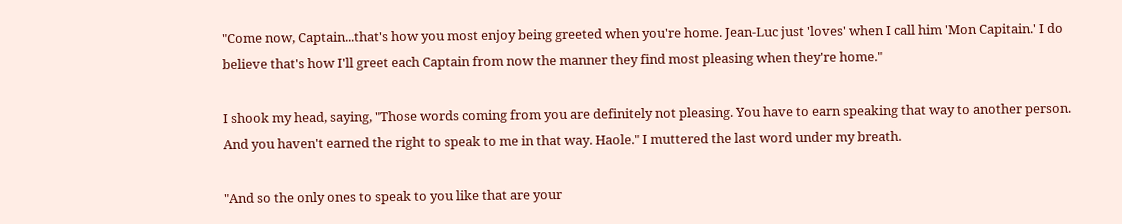"Come now, Captain...that's how you most enjoy being greeted when you're home. Jean-Luc just 'loves' when I call him 'Mon Capitain.' I do believe that's how I'll greet each Captain from now the manner they find most pleasing when they're home."

I shook my head, saying, "Those words coming from you are definitely not pleasing. You have to earn speaking that way to another person. And you haven't earned the right to speak to me in that way. Haole." I muttered the last word under my breath.

"And so the only ones to speak to you like that are your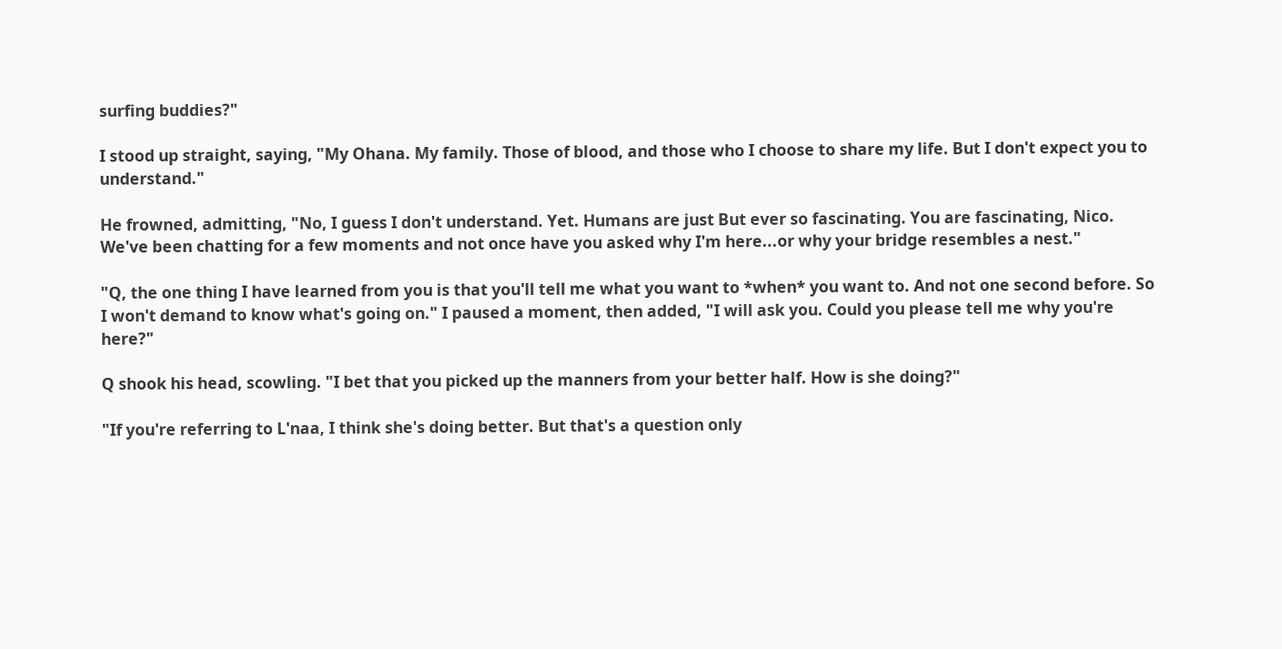surfing buddies?"

I stood up straight, saying, "My Ohana. My family. Those of blood, and those who I choose to share my life. But I don't expect you to understand."

He frowned, admitting, "No, I guess I don't understand. Yet. Humans are just But ever so fascinating. You are fascinating, Nico. We've been chatting for a few moments and not once have you asked why I'm here...or why your bridge resembles a nest."

"Q, the one thing I have learned from you is that you'll tell me what you want to *when* you want to. And not one second before. So I won't demand to know what's going on." I paused a moment, then added, "I will ask you. Could you please tell me why you're here?"

Q shook his head, scowling. "I bet that you picked up the manners from your better half. How is she doing?"

"If you're referring to L'naa, I think she's doing better. But that's a question only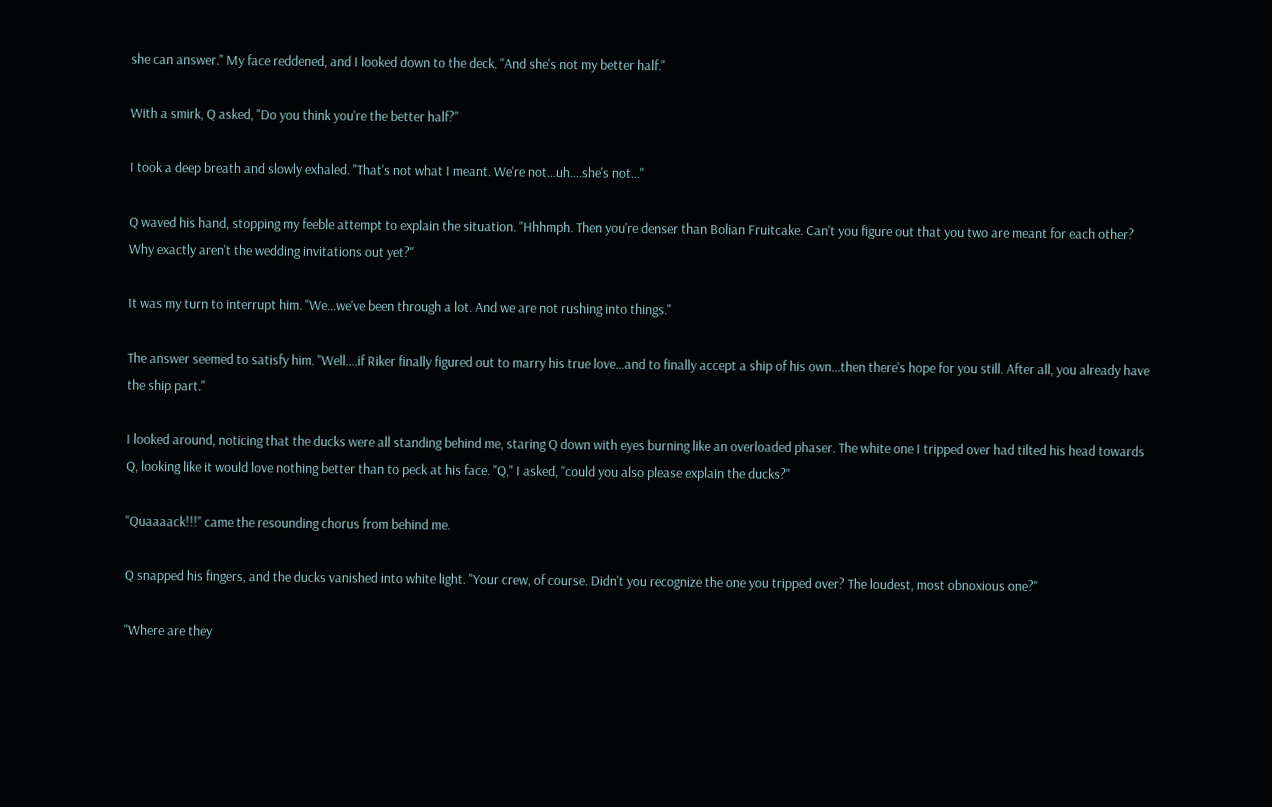she can answer." My face reddened, and I looked down to the deck. "And she's not my better half."

With a smirk, Q asked, "Do you think you're the better half?"

I took a deep breath and slowly exhaled. "That's not what I meant. We're not...uh....she's not..."

Q waved his hand, stopping my feeble attempt to explain the situation. "Hhhmph. Then you're denser than Bolian Fruitcake. Can't you figure out that you two are meant for each other? Why exactly aren't the wedding invitations out yet?"

It was my turn to interrupt him. "We...we've been through a lot. And we are not rushing into things."

The answer seemed to satisfy him. "Well....if Riker finally figured out to marry his true love...and to finally accept a ship of his own...then there's hope for you still. After all, you already have the ship part."

I looked around, noticing that the ducks were all standing behind me, staring Q down with eyes burning like an overloaded phaser. The white one I tripped over had tilted his head towards Q, looking like it would love nothing better than to peck at his face. "Q," I asked, "could you also please explain the ducks?"

"Quaaaack!!!" came the resounding chorus from behind me.

Q snapped his fingers, and the ducks vanished into white light. "Your crew, of course. Didn't you recognize the one you tripped over? The loudest, most obnoxious one?"

"Where are they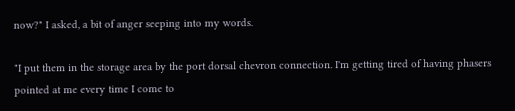now?" I asked, a bit of anger seeping into my words.

"I put them in the storage area by the port dorsal chevron connection. I'm getting tired of having phasers pointed at me every time I come to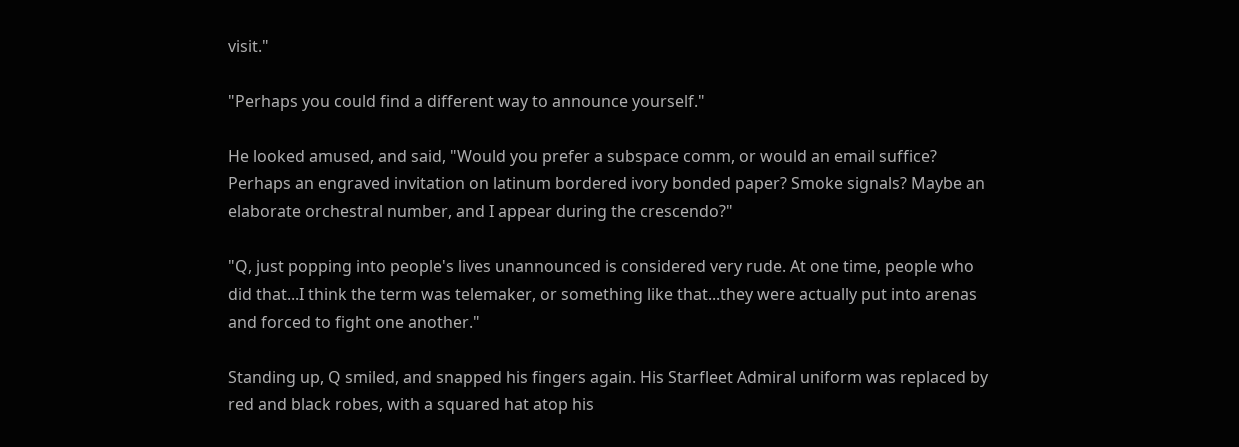visit."

"Perhaps you could find a different way to announce yourself."

He looked amused, and said, "Would you prefer a subspace comm, or would an email suffice? Perhaps an engraved invitation on latinum bordered ivory bonded paper? Smoke signals? Maybe an elaborate orchestral number, and I appear during the crescendo?"

"Q, just popping into people's lives unannounced is considered very rude. At one time, people who did that...I think the term was telemaker, or something like that...they were actually put into arenas and forced to fight one another."

Standing up, Q smiled, and snapped his fingers again. His Starfleet Admiral uniform was replaced by red and black robes, with a squared hat atop his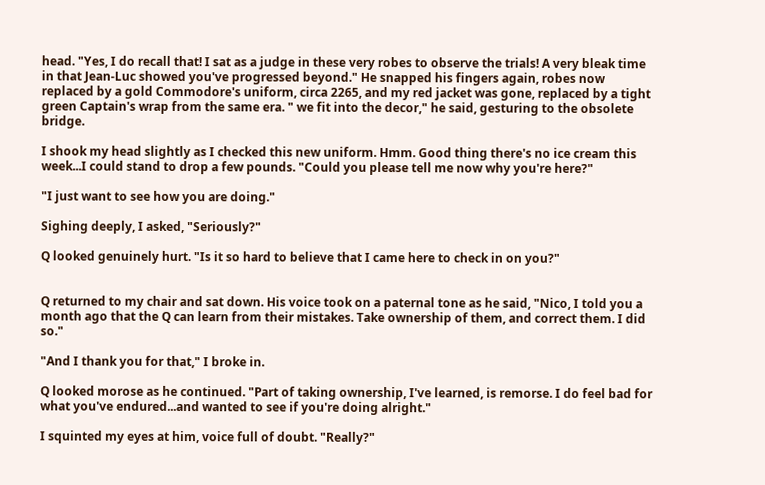head. "Yes, I do recall that! I sat as a judge in these very robes to observe the trials! A very bleak time in that Jean-Luc showed you've progressed beyond." He snapped his fingers again, robes now replaced by a gold Commodore's uniform, circa 2265, and my red jacket was gone, replaced by a tight green Captain's wrap from the same era. " we fit into the decor," he said, gesturing to the obsolete bridge.

I shook my head slightly as I checked this new uniform. Hmm. Good thing there's no ice cream this week...I could stand to drop a few pounds. "Could you please tell me now why you're here?"

"I just want to see how you are doing."

Sighing deeply, I asked, "Seriously?"

Q looked genuinely hurt. "Is it so hard to believe that I came here to check in on you?"


Q returned to my chair and sat down. His voice took on a paternal tone as he said, "Nico, I told you a month ago that the Q can learn from their mistakes. Take ownership of them, and correct them. I did so."

"And I thank you for that," I broke in.

Q looked morose as he continued. "Part of taking ownership, I've learned, is remorse. I do feel bad for what you've endured...and wanted to see if you're doing alright."

I squinted my eyes at him, voice full of doubt. "Really?"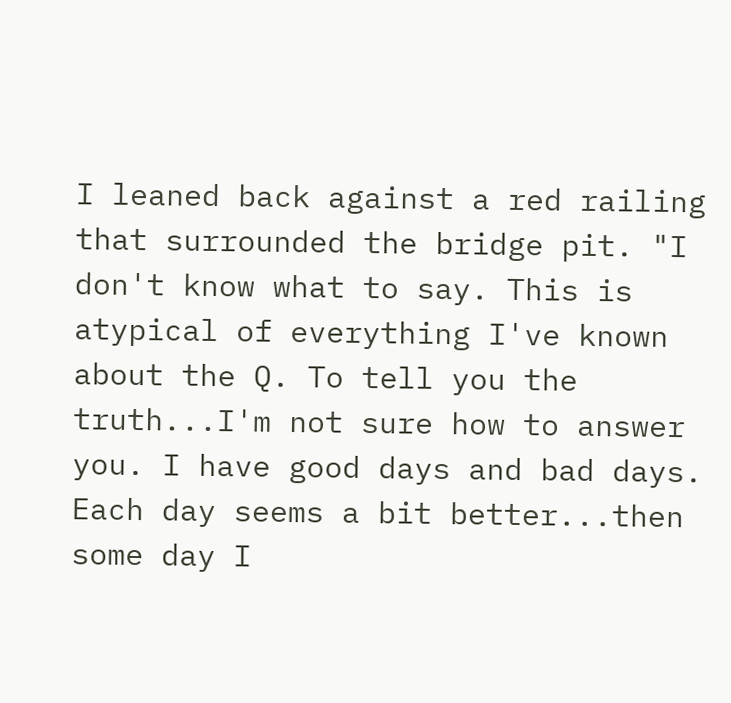I leaned back against a red railing that surrounded the bridge pit. "I don't know what to say. This is atypical of everything I've known about the Q. To tell you the truth...I'm not sure how to answer you. I have good days and bad days. Each day seems a bit better...then some day I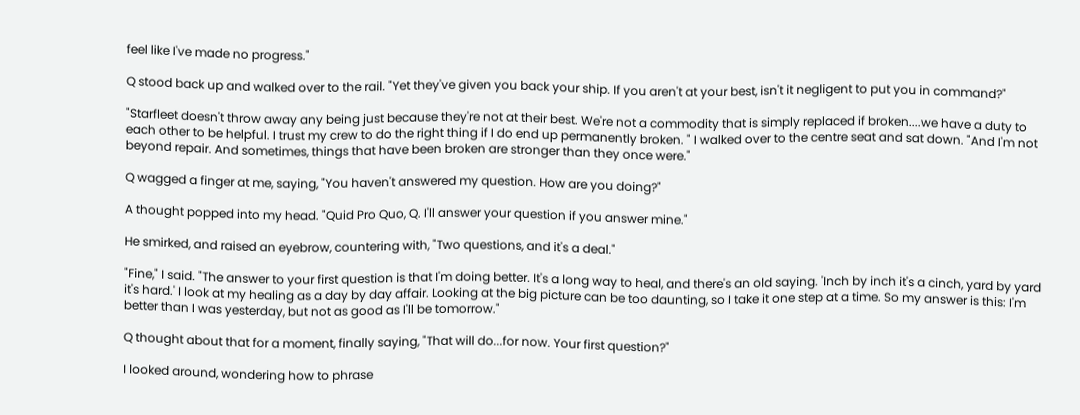feel like I've made no progress."

Q stood back up and walked over to the rail. "Yet they've given you back your ship. If you aren't at your best, isn't it negligent to put you in command?"

"Starfleet doesn't throw away any being just because they're not at their best. We're not a commodity that is simply replaced if broken....we have a duty to each other to be helpful. I trust my crew to do the right thing if I do end up permanently broken. " I walked over to the centre seat and sat down. "And I'm not beyond repair. And sometimes, things that have been broken are stronger than they once were."

Q wagged a finger at me, saying, "You haven't answered my question. How are you doing?"

A thought popped into my head. "Quid Pro Quo, Q. I'll answer your question if you answer mine."

He smirked, and raised an eyebrow, countering with, "Two questions, and it's a deal."

"Fine," I said. "The answer to your first question is that I'm doing better. It's a long way to heal, and there's an old saying. 'Inch by inch it's a cinch, yard by yard it's hard.' I look at my healing as a day by day affair. Looking at the big picture can be too daunting, so I take it one step at a time. So my answer is this: I'm better than I was yesterday, but not as good as I'll be tomorrow."

Q thought about that for a moment, finally saying, "That will do...for now. Your first question?"

I looked around, wondering how to phrase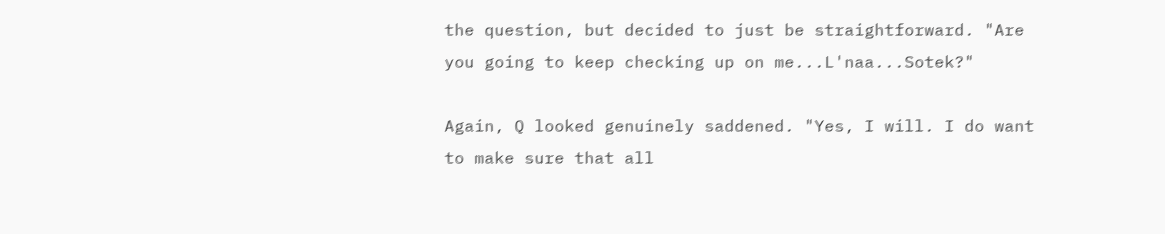the question, but decided to just be straightforward. "Are you going to keep checking up on me...L'naa...Sotek?"

Again, Q looked genuinely saddened. "Yes, I will. I do want to make sure that all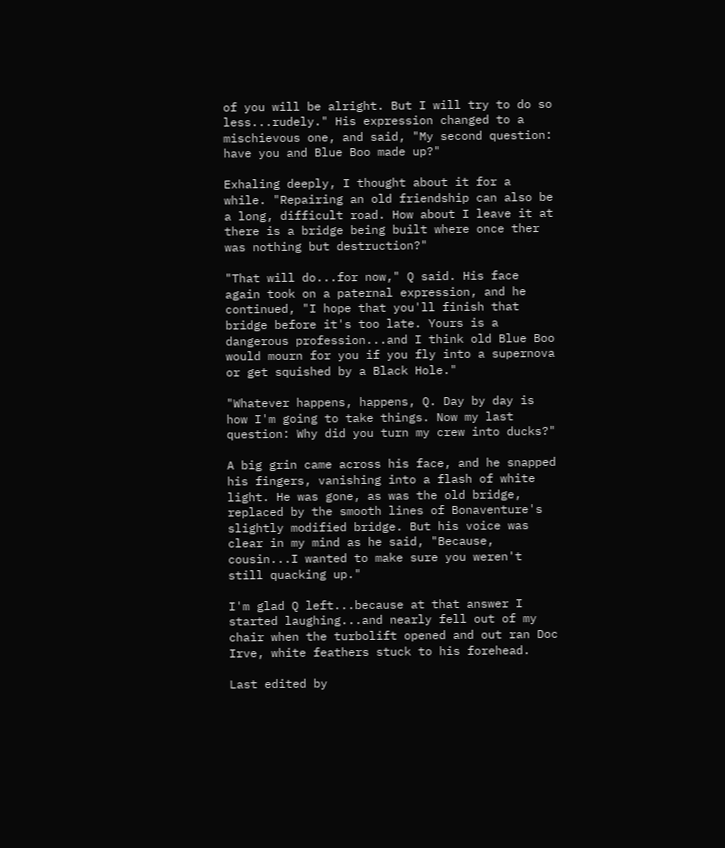of you will be alright. But I will try to do so less...rudely." His expression changed to a mischievous one, and said, "My second question: have you and Blue Boo made up?"

Exhaling deeply, I thought about it for a while. "Repairing an old friendship can also be a long, difficult road. How about I leave it at there is a bridge being built where once ther was nothing but destruction?"

"That will do...for now," Q said. His face again took on a paternal expression, and he continued, "I hope that you'll finish that bridge before it's too late. Yours is a dangerous profession...and I think old Blue Boo would mourn for you if you fly into a supernova or get squished by a Black Hole."

"Whatever happens, happens, Q. Day by day is how I'm going to take things. Now my last question: Why did you turn my crew into ducks?"

A big grin came across his face, and he snapped his fingers, vanishing into a flash of white light. He was gone, as was the old bridge, replaced by the smooth lines of Bonaventure's slightly modified bridge. But his voice was clear in my mind as he said, "Because, cousin...I wanted to make sure you weren't still quacking up."

I'm glad Q left...because at that answer I started laughing...and nearly fell out of my chair when the turbolift opened and out ran Doc Irve, white feathers stuck to his forehead.

Last edited by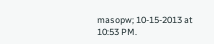masopw; 10-15-2013 at 10:53 PM.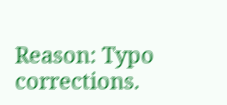Reason: Typo corrections.